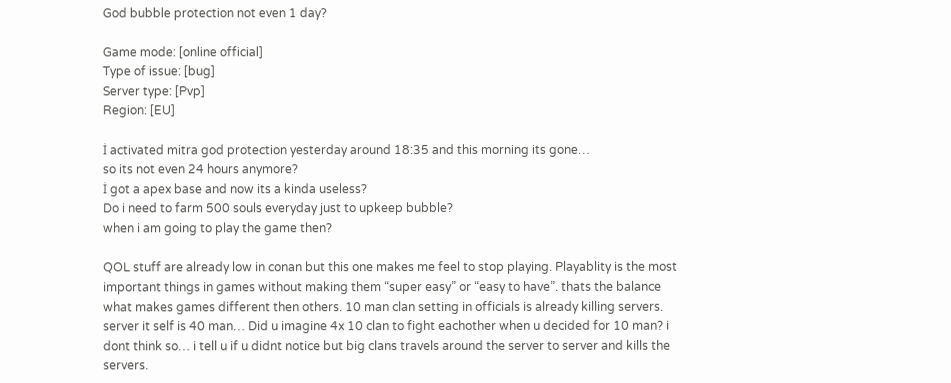God bubble protection not even 1 day?

Game mode: [online official]
Type of issue: [bug]
Server type: [Pvp]
Region: [EU]

İ activated mitra god protection yesterday around 18:35 and this morning its gone…
so its not even 24 hours anymore?
İ got a apex base and now its a kinda useless?
Do i need to farm 500 souls everyday just to upkeep bubble?
when i am going to play the game then?

QOL stuff are already low in conan but this one makes me feel to stop playing. Playablity is the most important things in games without making them “super easy” or “easy to have”. thats the balance what makes games different then others. 10 man clan setting in officials is already killing servers. server it self is 40 man… Did u imagine 4x 10 clan to fight eachother when u decided for 10 man? i dont think so… i tell u if u didnt notice but big clans travels around the server to server and kills the servers.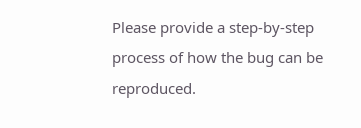Please provide a step-by-step process of how the bug can be reproduced.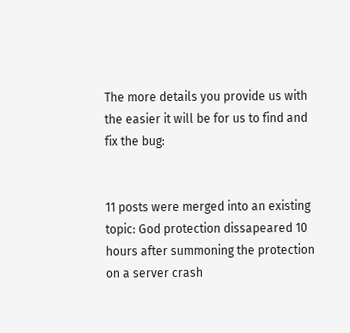The more details you provide us with the easier it will be for us to find and fix the bug:


11 posts were merged into an existing topic: God protection dissapeared 10 hours after summoning the protection on a server crash